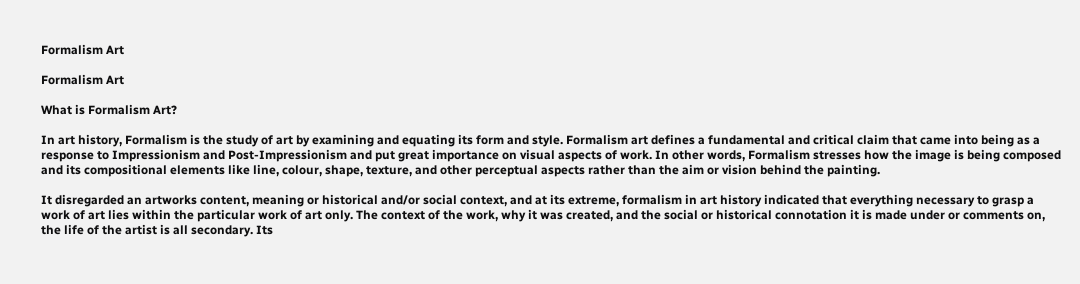Formalism Art

Formalism Art

What is Formalism Art?

In art history, Formalism is the study of art by examining and equating its form and style. Formalism art defines a fundamental and critical claim that came into being as a response to Impressionism and Post-Impressionism and put great importance on visual aspects of work. In other words, Formalism stresses how the image is being composed and its compositional elements like line, colour, shape, texture, and other perceptual aspects rather than the aim or vision behind the painting.

It disregarded an artworks content, meaning or historical and/or social context, and at its extreme, formalism in art history indicated that everything necessary to grasp a work of art lies within the particular work of art only. The context of the work, why it was created, and the social or historical connotation it is made under or comments on, the life of the artist is all secondary. Its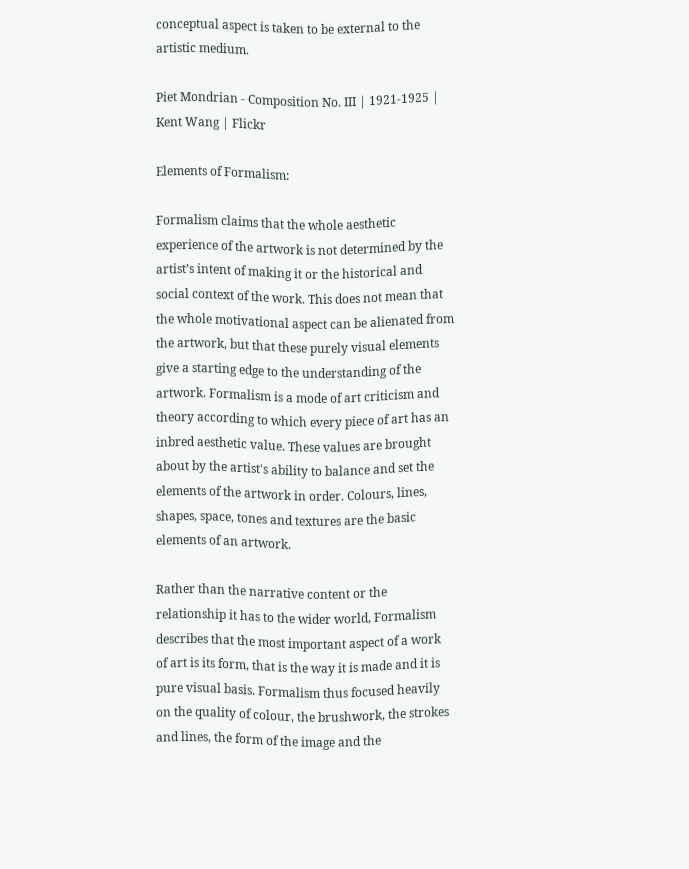conceptual aspect is taken to be external to the artistic medium.

Piet Mondrian - Composition No. III | 1921-1925 | Kent Wang | Flickr

Elements of Formalism:

Formalism claims that the whole aesthetic experience of the artwork is not determined by the artist’s intent of making it or the historical and social context of the work. This does not mean that the whole motivational aspect can be alienated from the artwork, but that these purely visual elements give a starting edge to the understanding of the artwork. Formalism is a mode of art criticism and theory according to which every piece of art has an inbred aesthetic value. These values are brought about by the artist's ability to balance and set the elements of the artwork in order. Colours, lines, shapes, space, tones and textures are the basic elements of an artwork.

Rather than the narrative content or the relationship it has to the wider world, Formalism describes that the most important aspect of a work of art is its form, that is the way it is made and it is pure visual basis. Formalism thus focused heavily on the quality of colour, the brushwork, the strokes and lines, the form of the image and the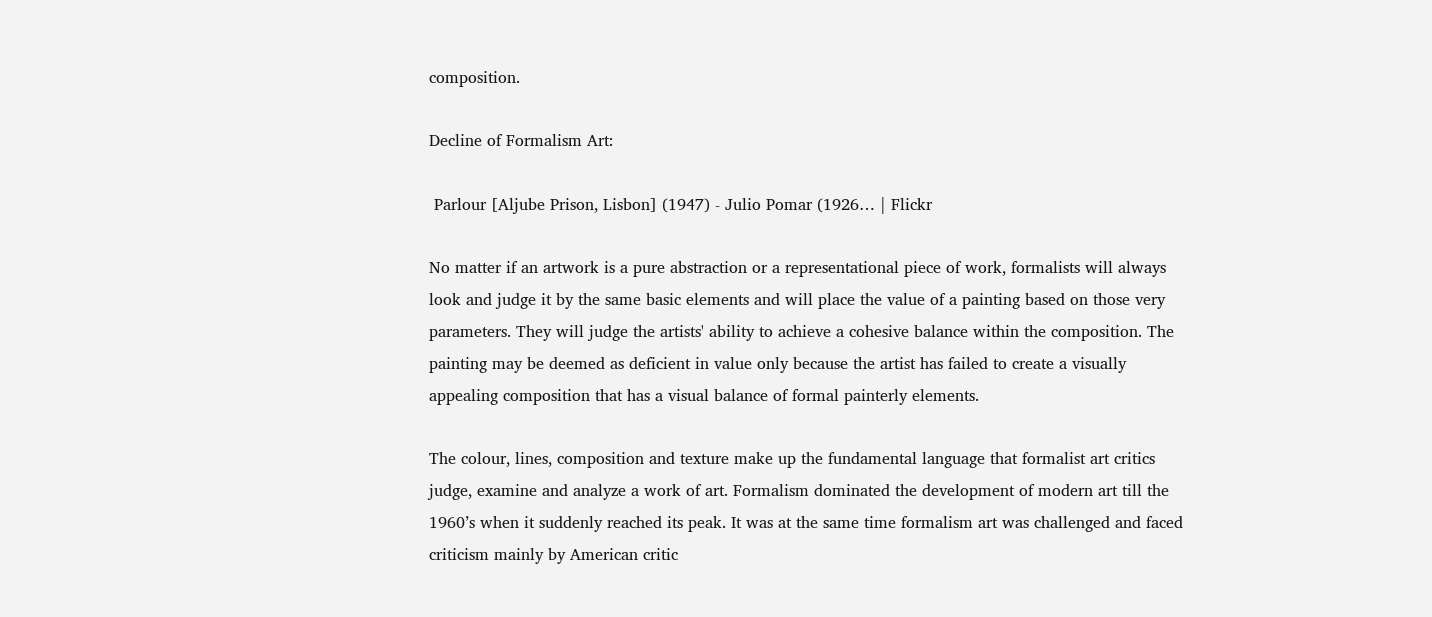composition.

Decline of Formalism Art:

 Parlour [Aljube Prison, Lisbon] (1947) - Julio Pomar (1926… | Flickr

No matter if an artwork is a pure abstraction or a representational piece of work, formalists will always look and judge it by the same basic elements and will place the value of a painting based on those very parameters. They will judge the artists' ability to achieve a cohesive balance within the composition. The painting may be deemed as deficient in value only because the artist has failed to create a visually appealing composition that has a visual balance of formal painterly elements.

The colour, lines, composition and texture make up the fundamental language that formalist art critics judge, examine and analyze a work of art. Formalism dominated the development of modern art till the 1960’s when it suddenly reached its peak. It was at the same time formalism art was challenged and faced criticism mainly by American critic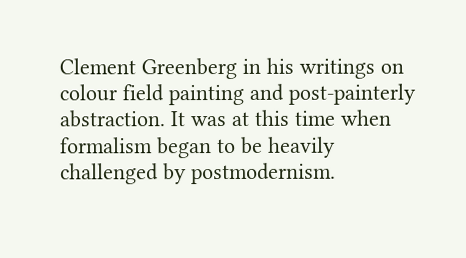Clement Greenberg in his writings on colour field painting and post-painterly abstraction. It was at this time when formalism began to be heavily challenged by postmodernism.